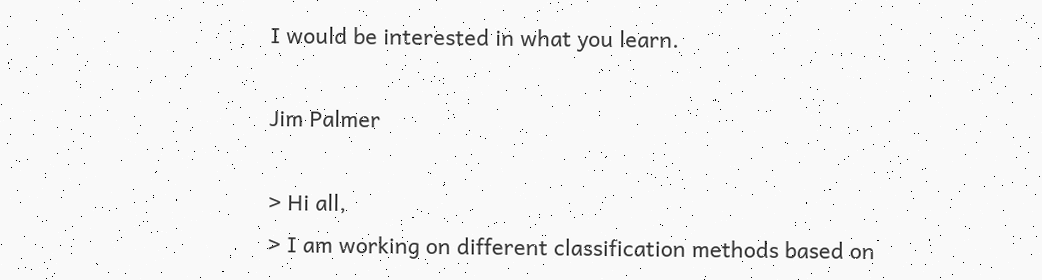I would be interested in what you learn.

Jim Palmer

> Hi all,
> I am working on different classification methods based on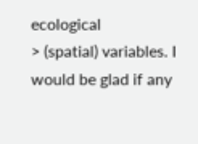ecological
> (spatial) variables. I would be glad if any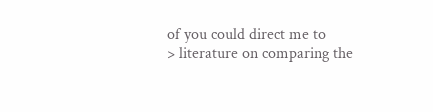of you could direct me to
> literature on comparing the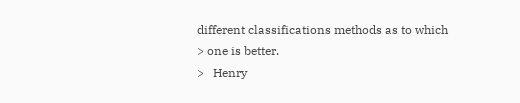different classifications methods as to which
> one is better.
>   Henry